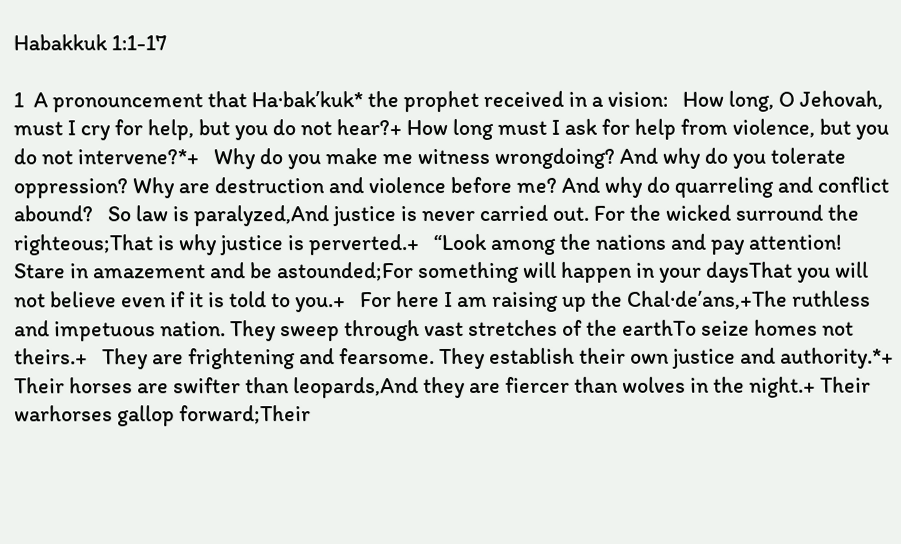Habakkuk 1:1-17

1  A pronouncement that Ha·bakʹkuk* the prophet received in a vision:   How long, O Jehovah, must I cry for help, but you do not hear?+ How long must I ask for help from violence, but you do not intervene?*+   Why do you make me witness wrongdoing? And why do you tolerate oppression? Why are destruction and violence before me? And why do quarreling and conflict abound?   So law is paralyzed,And justice is never carried out. For the wicked surround the righteous;That is why justice is perverted.+   “Look among the nations and pay attention! Stare in amazement and be astounded;For something will happen in your daysThat you will not believe even if it is told to you.+   For here I am raising up the Chal·deʹans,+The ruthless and impetuous nation. They sweep through vast stretches of the earthTo seize homes not theirs.+   They are frightening and fearsome. They establish their own justice and authority.*+   Their horses are swifter than leopards,And they are fiercer than wolves in the night.+ Their warhorses gallop forward;Their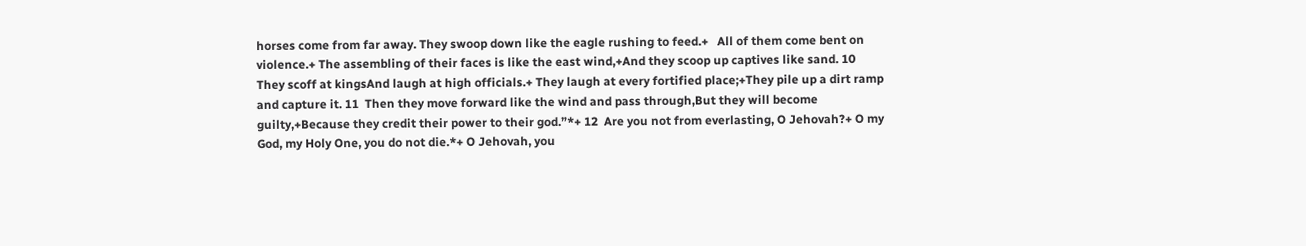horses come from far away. They swoop down like the eagle rushing to feed.+   All of them come bent on violence.+ The assembling of their faces is like the east wind,+And they scoop up captives like sand. 10  They scoff at kingsAnd laugh at high officials.+ They laugh at every fortified place;+They pile up a dirt ramp and capture it. 11  Then they move forward like the wind and pass through,But they will become guilty,+Because they credit their power to their god.”*+ 12  Are you not from everlasting, O Jehovah?+ O my God, my Holy One, you do not die.*+ O Jehovah, you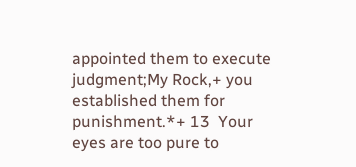appointed them to execute judgment;My Rock,+ you established them for punishment.*+ 13  Your eyes are too pure to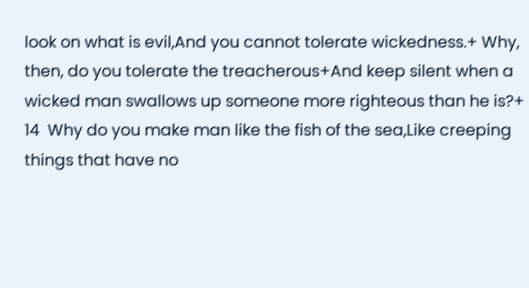look on what is evil,And you cannot tolerate wickedness.+ Why, then, do you tolerate the treacherous+And keep silent when a wicked man swallows up someone more righteous than he is?+ 14  Why do you make man like the fish of the sea,Like creeping things that have no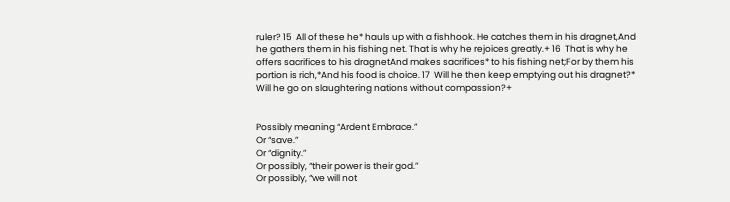ruler? 15  All of these he* hauls up with a fishhook. He catches them in his dragnet,And he gathers them in his fishing net. That is why he rejoices greatly.+ 16  That is why he offers sacrifices to his dragnetAnd makes sacrifices* to his fishing net;For by them his portion is rich,*And his food is choice. 17  Will he then keep emptying out his dragnet?* Will he go on slaughtering nations without compassion?+


Possibly meaning “Ardent Embrace.”
Or “save.”
Or “dignity.”
Or possibly, “their power is their god.”
Or possibly, “we will not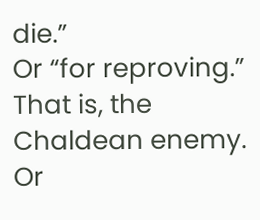die.”
Or “for reproving.”
That is, the Chaldean enemy.
Or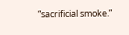“sacrificial smoke.”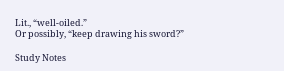Lit., “well-oiled.”
Or possibly, “keep drawing his sword?”

Study Notes